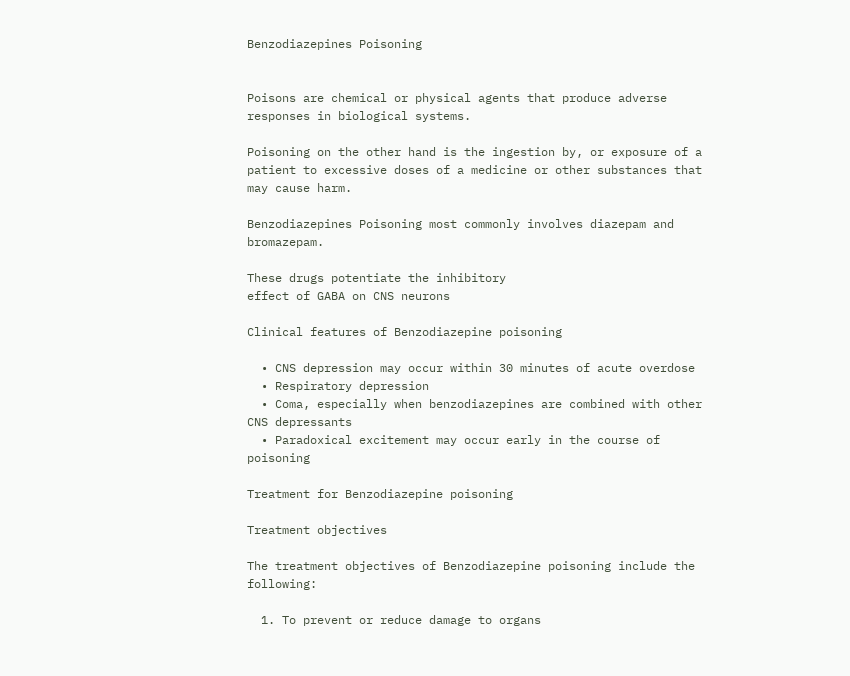Benzodiazepines Poisoning


Poisons are chemical or physical agents that produce adverse responses in biological systems.

Poisoning on the other hand is the ingestion by, or exposure of a patient to excessive doses of a medicine or other substances that may cause harm.

Benzodiazepines Poisoning most commonly involves diazepam and bromazepam.

These drugs potentiate the inhibitory
effect of GABA on CNS neurons

Clinical features of Benzodiazepine poisoning

  • CNS depression may occur within 30 minutes of acute overdose
  • Respiratory depression
  • Coma, especially when benzodiazepines are combined with other CNS depressants
  • Paradoxical excitement may occur early in the course of poisoning

Treatment for Benzodiazepine poisoning

Treatment objectives

The treatment objectives of Benzodiazepine poisoning include the following:

  1. To prevent or reduce damage to organs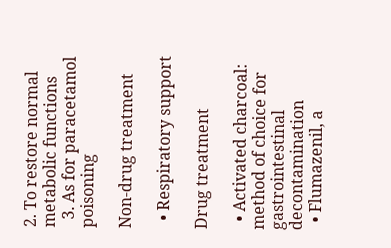2. To restore normal metabolic functions
  3. As for paracetamol poisoning

Non-drug treatment

  • Respiratory support

Drug treatment

  • Activated charcoal: method of choice for gastrointestinal decontamination
  • Flumazenil, a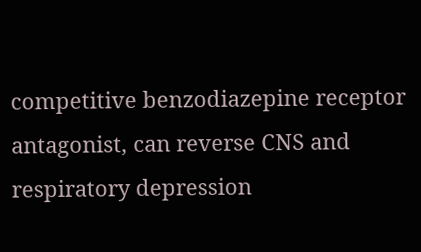competitive benzodiazepine receptor antagonist, can reverse CNS and respiratory depression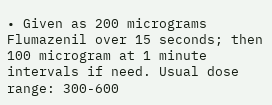• Given as 200 micrograms Flumazenil over 15 seconds; then 100 microgram at 1 minute intervals if need. Usual dose range: 300-600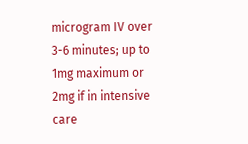microgram IV over 3-6 minutes; up to 1mg maximum or 2mg if in intensive care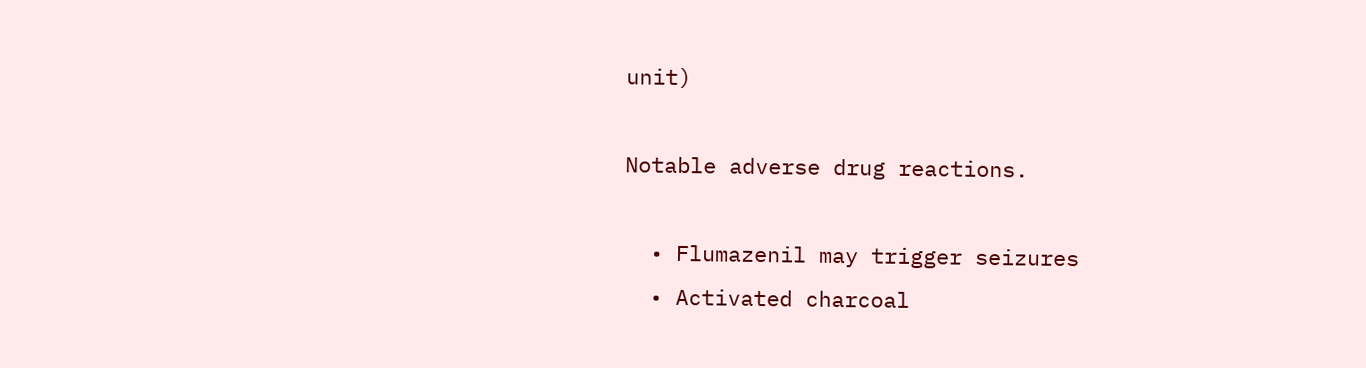unit)

Notable adverse drug reactions.

  • Flumazenil may trigger seizures
  • Activated charcoal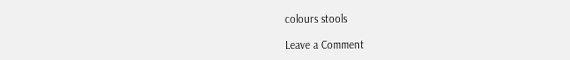colours stools

Leave a Comment